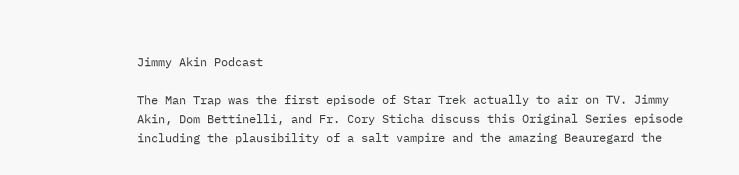Jimmy Akin Podcast

The Man Trap was the first episode of Star Trek actually to air on TV. Jimmy Akin, Dom Bettinelli, and Fr. Cory Sticha discuss this Original Series episode including the plausibility of a salt vampire and the amazing Beauregard the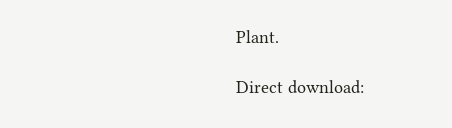Plant.

Direct download: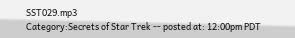SST029.mp3
Category:Secrets of Star Trek -- posted at: 12:00pm PDT